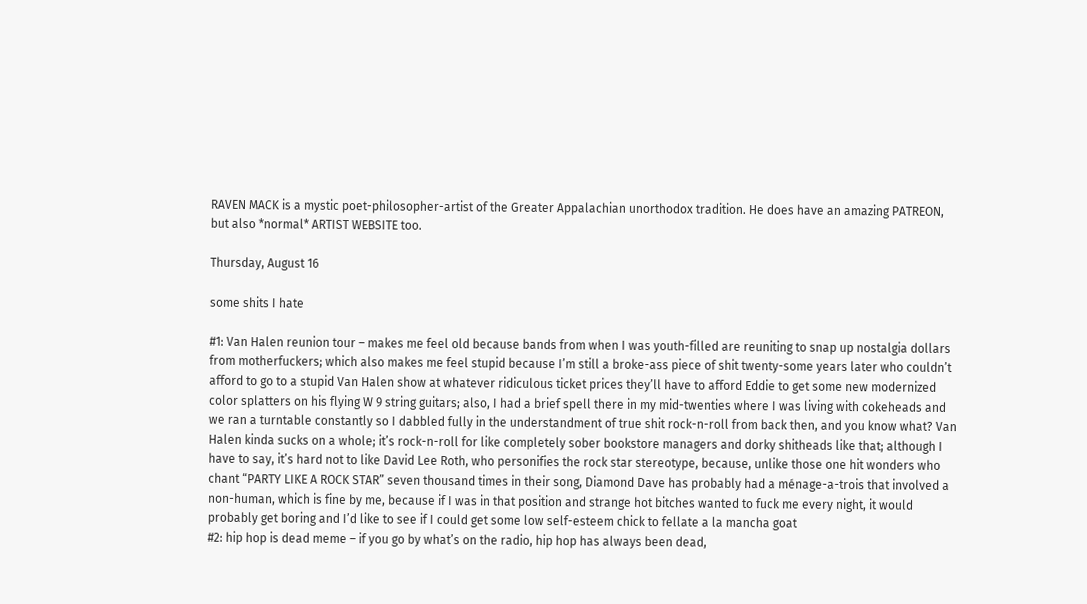RAVEN MACK is a mystic poet-philosopher-artist of the Greater Appalachian unorthodox tradition. He does have an amazing PATREON, but also *normal* ARTIST WEBSITE too.

Thursday, August 16

some shits I hate

#1: Van Halen reunion tour – makes me feel old because bands from when I was youth-filled are reuniting to snap up nostalgia dollars from motherfuckers; which also makes me feel stupid because I’m still a broke-ass piece of shit twenty-some years later who couldn’t afford to go to a stupid Van Halen show at whatever ridiculous ticket prices they’ll have to afford Eddie to get some new modernized color splatters on his flying W 9 string guitars; also, I had a brief spell there in my mid-twenties where I was living with cokeheads and we ran a turntable constantly so I dabbled fully in the understandment of true shit rock-n-roll from back then, and you know what? Van Halen kinda sucks on a whole; it’s rock-n-roll for like completely sober bookstore managers and dorky shitheads like that; although I have to say, it’s hard not to like David Lee Roth, who personifies the rock star stereotype, because, unlike those one hit wonders who chant “PARTY LIKE A ROCK STAR” seven thousand times in their song, Diamond Dave has probably had a ménage-a-trois that involved a non-human, which is fine by me, because if I was in that position and strange hot bitches wanted to fuck me every night, it would probably get boring and I’d like to see if I could get some low self-esteem chick to fellate a la mancha goat
#2: hip hop is dead meme – if you go by what’s on the radio, hip hop has always been dead,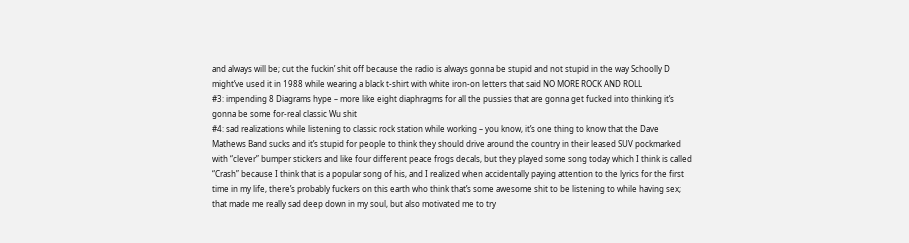and always will be; cut the fuckin’ shit off because the radio is always gonna be stupid and not stupid in the way Schoolly D might’ve used it in 1988 while wearing a black t-shirt with white iron-on letters that said NO MORE ROCK AND ROLL
#3: impending 8 Diagrams hype – more like eight diaphragms for all the pussies that are gonna get fucked into thinking it’s gonna be some for-real classic Wu shit
#4: sad realizations while listening to classic rock station while working – you know, it’s one thing to know that the Dave Mathews Band sucks and it’s stupid for people to think they should drive around the country in their leased SUV pockmarked with “clever” bumper stickers and like four different peace frogs decals, but they played some song today which I think is called “Crash” because I think that is a popular song of his, and I realized when accidentally paying attention to the lyrics for the first time in my life, there’s probably fuckers on this earth who think that’s some awesome shit to be listening to while having sex; that made me really sad deep down in my soul, but also motivated me to try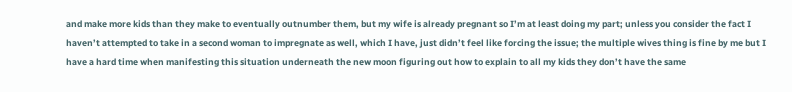and make more kids than they make to eventually outnumber them, but my wife is already pregnant so I’m at least doing my part; unless you consider the fact I haven’t attempted to take in a second woman to impregnate as well, which I have, just didn’t feel like forcing the issue; the multiple wives thing is fine by me but I have a hard time when manifesting this situation underneath the new moon figuring out how to explain to all my kids they don’t have the same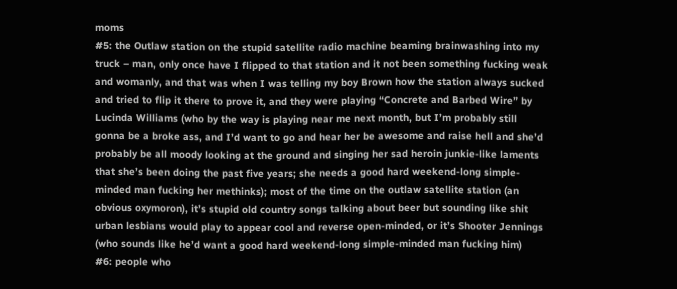moms
#5: the Outlaw station on the stupid satellite radio machine beaming brainwashing into my truck – man, only once have I flipped to that station and it not been something fucking weak and womanly, and that was when I was telling my boy Brown how the station always sucked and tried to flip it there to prove it, and they were playing “Concrete and Barbed Wire” by Lucinda Williams (who by the way is playing near me next month, but I’m probably still gonna be a broke ass, and I’d want to go and hear her be awesome and raise hell and she’d probably be all moody looking at the ground and singing her sad heroin junkie-like laments that she’s been doing the past five years; she needs a good hard weekend-long simple-minded man fucking her methinks); most of the time on the outlaw satellite station (an obvious oxymoron), it’s stupid old country songs talking about beer but sounding like shit urban lesbians would play to appear cool and reverse open-minded, or it’s Shooter Jennings (who sounds like he’d want a good hard weekend-long simple-minded man fucking him)
#6: people who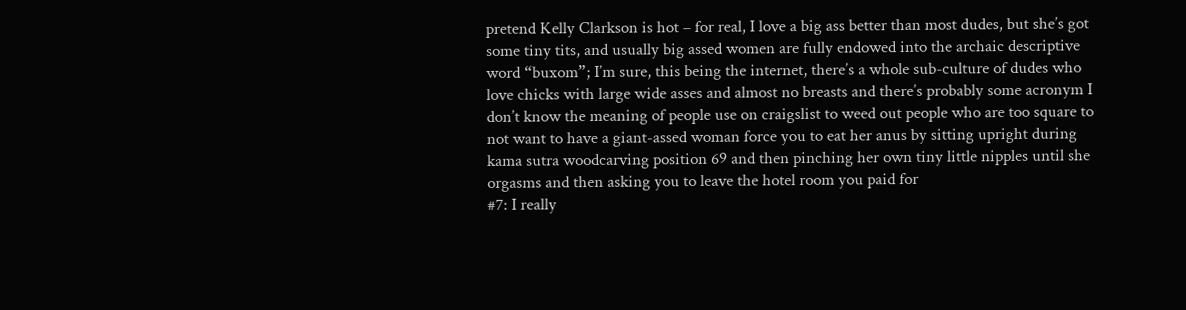pretend Kelly Clarkson is hot – for real, I love a big ass better than most dudes, but she’s got some tiny tits, and usually big assed women are fully endowed into the archaic descriptive word “buxom”; I’m sure, this being the internet, there’s a whole sub-culture of dudes who love chicks with large wide asses and almost no breasts and there’s probably some acronym I don’t know the meaning of people use on craigslist to weed out people who are too square to not want to have a giant-assed woman force you to eat her anus by sitting upright during kama sutra woodcarving position 69 and then pinching her own tiny little nipples until she orgasms and then asking you to leave the hotel room you paid for
#7: I really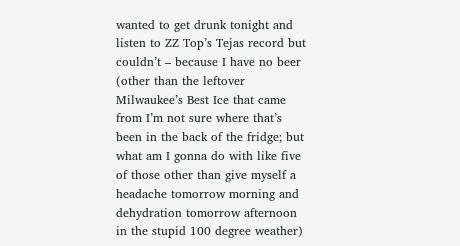wanted to get drunk tonight and listen to ZZ Top’s Tejas record but couldn’t – because I have no beer (other than the leftover Milwaukee’s Best Ice that came from I’m not sure where that’s been in the back of the fridge; but what am I gonna do with like five of those other than give myself a headache tomorrow morning and dehydration tomorrow afternoon in the stupid 100 degree weather)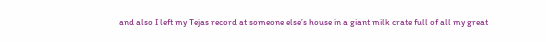and also I left my Tejas record at someone else’s house in a giant milk crate full of all my great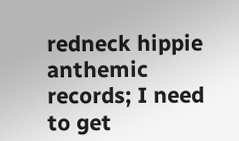redneck hippie anthemic records; I need to get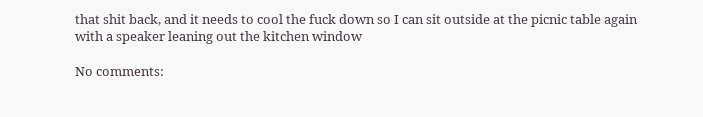that shit back, and it needs to cool the fuck down so I can sit outside at the picnic table again with a speaker leaning out the kitchen window

No comments: